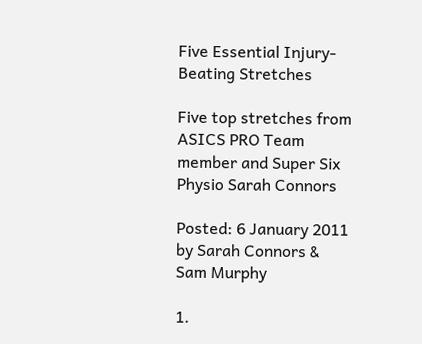Five Essential Injury-Beating Stretches

Five top stretches from ASICS PRO Team member and Super Six Physio Sarah Connors

Posted: 6 January 2011
by Sarah Connors & Sam Murphy

1.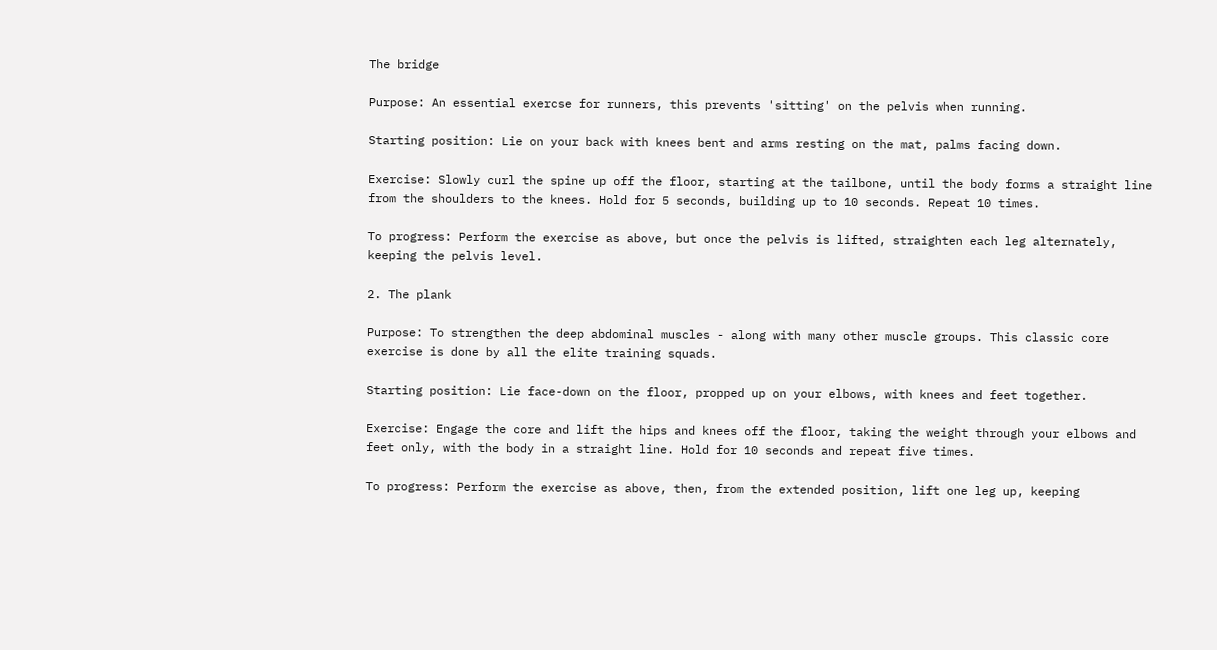The bridge

Purpose: An essential exercse for runners, this prevents 'sitting' on the pelvis when running.

Starting position: Lie on your back with knees bent and arms resting on the mat, palms facing down.

Exercise: Slowly curl the spine up off the floor, starting at the tailbone, until the body forms a straight line from the shoulders to the knees. Hold for 5 seconds, building up to 10 seconds. Repeat 10 times.

To progress: Perform the exercise as above, but once the pelvis is lifted, straighten each leg alternately, keeping the pelvis level.

2. The plank

Purpose: To strengthen the deep abdominal muscles - along with many other muscle groups. This classic core exercise is done by all the elite training squads.

Starting position: Lie face-down on the floor, propped up on your elbows, with knees and feet together.

Exercise: Engage the core and lift the hips and knees off the floor, taking the weight through your elbows and feet only, with the body in a straight line. Hold for 10 seconds and repeat five times.

To progress: Perform the exercise as above, then, from the extended position, lift one leg up, keeping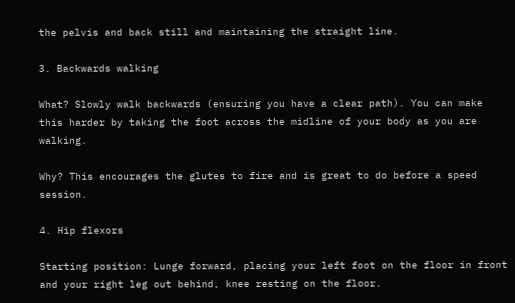the pelvis and back still and maintaining the straight line.

3. Backwards walking

What? Slowly walk backwards (ensuring you have a clear path). You can make this harder by taking the foot across the midline of your body as you are walking.

Why? This encourages the glutes to fire and is great to do before a speed session.

4. Hip flexors

Starting position: Lunge forward, placing your left foot on the floor in front and your right leg out behind, knee resting on the floor.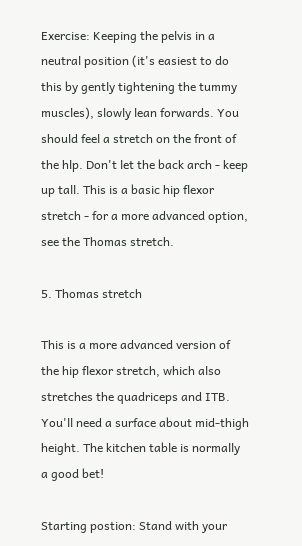Exercise: Keeping the pelvis in a neutral position (it's easiest to do this by gently tightening the tummy muscles), slowly lean forwards. You should feel a stretch on the front of the hlp. Don't let the back arch - keep up tall. This is a basic hip flexor stretch - for a more advanced option, see the Thomas stretch.

5. Thomas stretch

This is a more advanced version of the hip flexor stretch, which also stretches the quadriceps and ITB. You'll need a surface about mid-thigh height. The kitchen table is normally a good bet!

Starting postion: Stand with your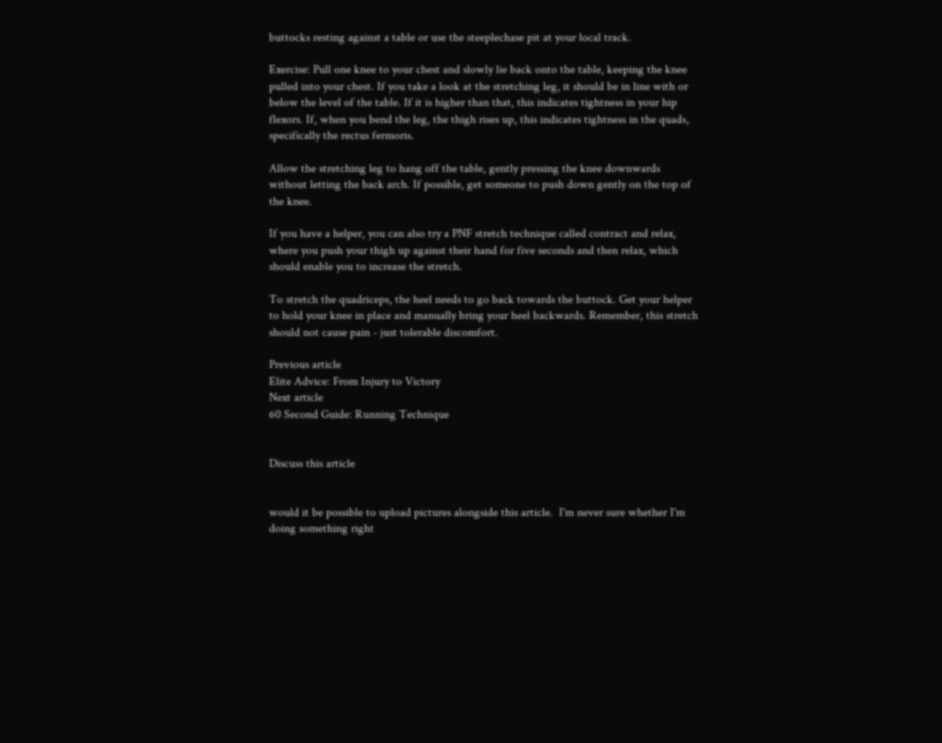buttocks resting against a table or use the steeplechase pit at your local track.

Exercise: Pull one knee to your chest and slowly lie back onto the table, keeping the knee pulled into your chest. If you take a look at the stretching leg, it should be in line with or below the level of the table. If it is higher than that, this indicates tightness in your hip flexors. If, when you bend the leg, the thigh rises up, this indicates tightness in the quads, specifically the rectus fermoris.

Allow the stretching leg to hang off the table, gently pressing the knee downwards without letting the back arch. If possible, get someone to push down gently on the top of the knee.

If you have a helper, you can also try a PNF stretch technique called contract and relax, where you push your thigh up against their hand for five seconds and then relax, which should enable you to increase the stretch.

To stretch the quadriceps, the heel needs to go back towards the buttock. Get your helper to hold your knee in place and manually bring your heel backwards. Remember, this stretch should not cause pain - just tolerable discomfort.

Previous article
Elite Advice: From Injury to Victory
Next article
60 Second Guide: Running Technique


Discuss this article


would it be possible to upload pictures alongside this article.  I'm never sure whether I'm doing something right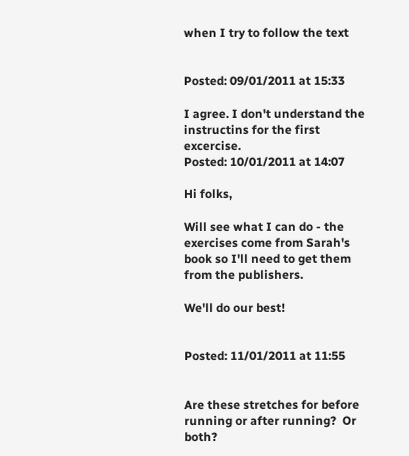when I try to follow the text


Posted: 09/01/2011 at 15:33

I agree. I don't understand the instructins for the first excercise.
Posted: 10/01/2011 at 14:07

Hi folks,

Will see what I can do - the exercises come from Sarah's book so I'll need to get them from the publishers.

We'll do our best!


Posted: 11/01/2011 at 11:55


Are these stretches for before running or after running?  Or both?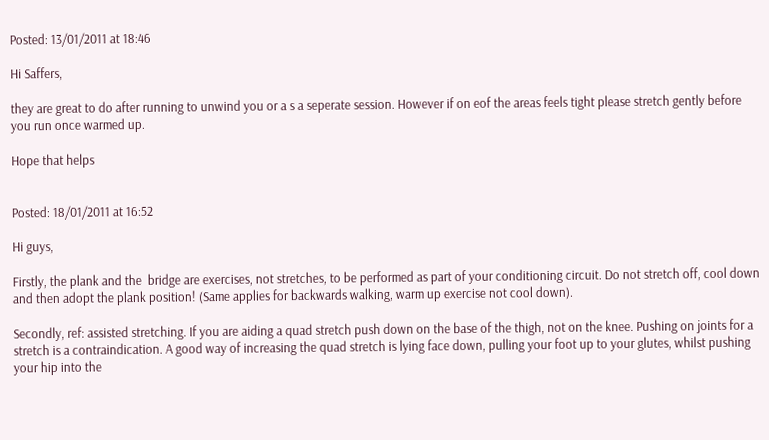Posted: 13/01/2011 at 18:46

Hi Saffers,

they are great to do after running to unwind you or a s a seperate session. However if on eof the areas feels tight please stretch gently before you run once warmed up.

Hope that helps


Posted: 18/01/2011 at 16:52

Hi guys,

Firstly, the plank and the  bridge are exercises, not stretches, to be performed as part of your conditioning circuit. Do not stretch off, cool down and then adopt the plank position! (Same applies for backwards walking, warm up exercise not cool down).

Secondly, ref: assisted stretching. If you are aiding a quad stretch push down on the base of the thigh, not on the knee. Pushing on joints for a stretch is a contraindication. A good way of increasing the quad stretch is lying face down, pulling your foot up to your glutes, whilst pushing your hip into the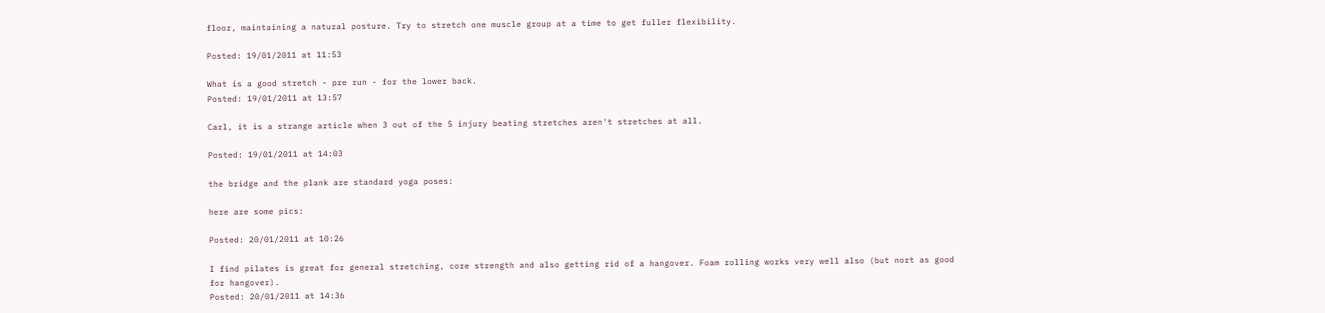floor, maintaining a natural posture. Try to stretch one muscle group at a time to get fuller flexibility.

Posted: 19/01/2011 at 11:53

What is a good stretch - pre run - for the lower back.
Posted: 19/01/2011 at 13:57

Carl, it is a strange article when 3 out of the 5 injury beating stretches aren't stretches at all.

Posted: 19/01/2011 at 14:03

the bridge and the plank are standard yoga poses:

here are some pics:

Posted: 20/01/2011 at 10:26

I find pilates is great for general stretching, core strength and also getting rid of a hangover. Foam rolling works very well also (but nort as good for hangover).
Posted: 20/01/2011 at 14:36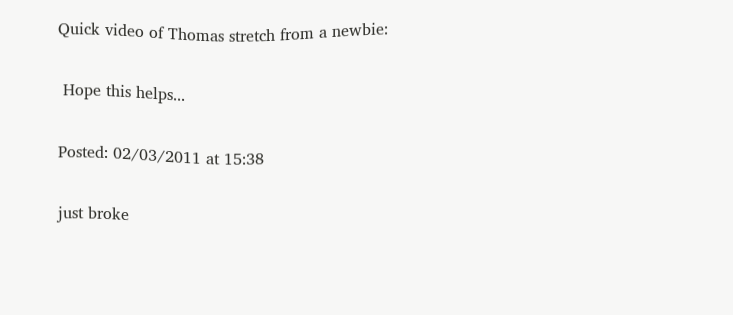Quick video of Thomas stretch from a newbie:

 Hope this helps...

Posted: 02/03/2011 at 15:38

just broke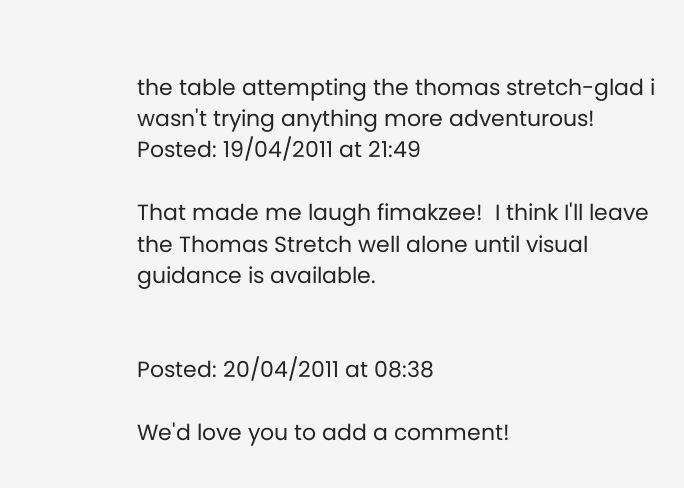the table attempting the thomas stretch-glad i wasn't trying anything more adventurous!
Posted: 19/04/2011 at 21:49

That made me laugh fimakzee!  I think I'll leave the Thomas Stretch well alone until visual guidance is available.


Posted: 20/04/2011 at 08:38

We'd love you to add a comment!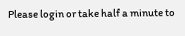Please login or take half a minute to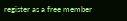register as a free member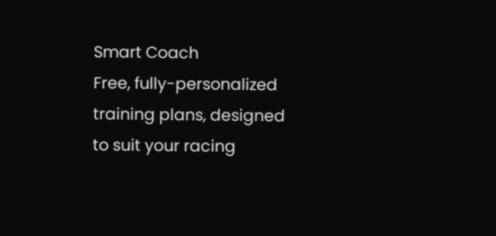Smart Coach
Free, fully-personalized training plans, designed to suit your racing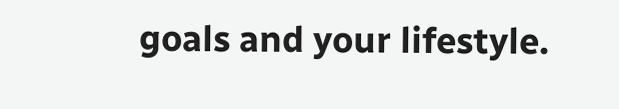goals and your lifestyle.